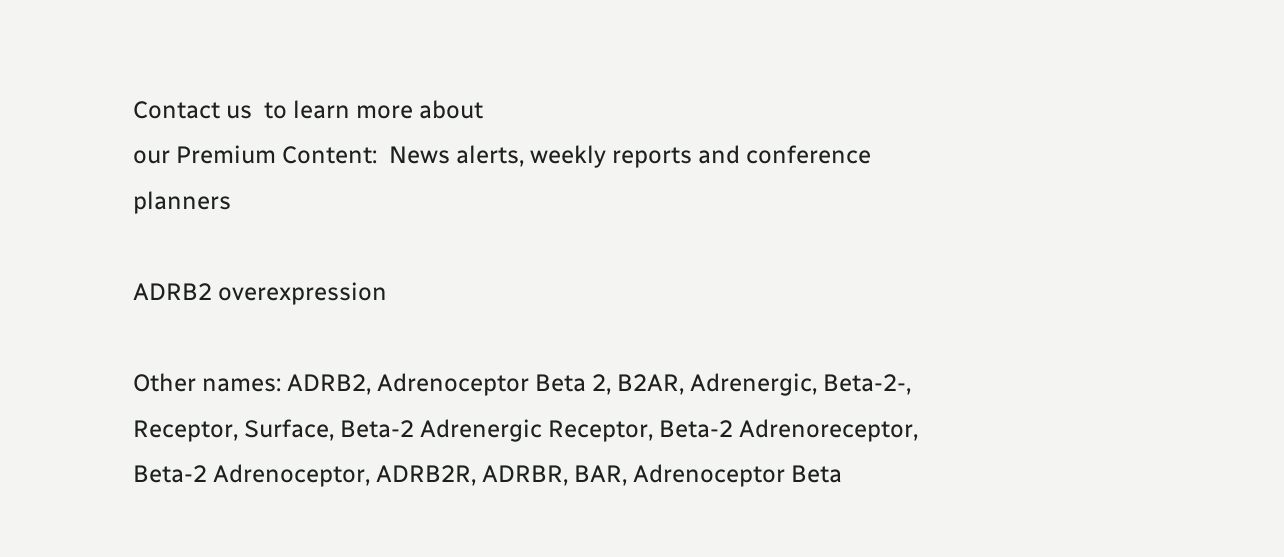Contact us  to learn more about
our Premium Content:  News alerts, weekly reports and conference planners

ADRB2 overexpression

Other names: ADRB2, Adrenoceptor Beta 2, B2AR, Adrenergic, Beta-2-, Receptor, Surface, Beta-2 Adrenergic Receptor, Beta-2 Adrenoreceptor, Beta-2 Adrenoceptor, ADRB2R, ADRBR, BAR, Adrenoceptor Beta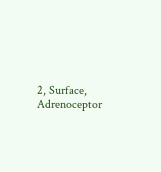2, Surface, Adrenoceptor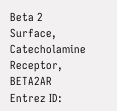Beta 2 Surface, Catecholamine Receptor, BETA2AR
Entrez ID: